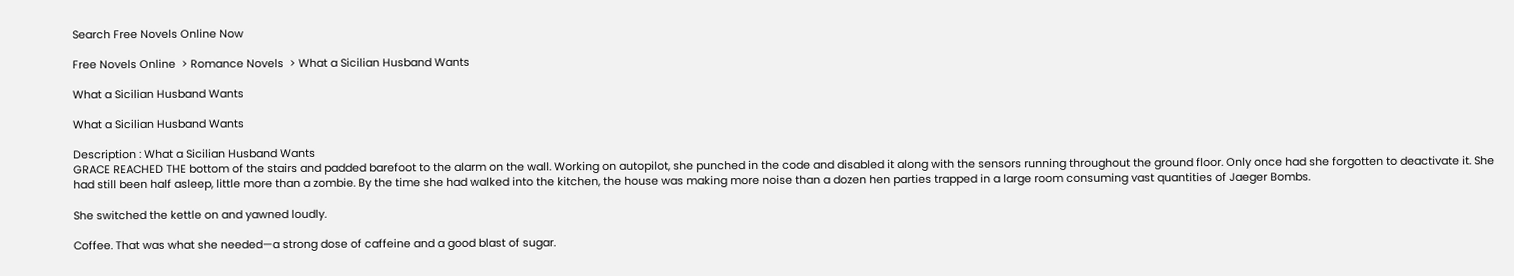Search Free Novels Online Now

Free Novels Online  > Romance Novels  > What a Sicilian Husband Wants

What a Sicilian Husband Wants

What a Sicilian Husband Wants

Description : What a Sicilian Husband Wants
GRACE REACHED THE bottom of the stairs and padded barefoot to the alarm on the wall. Working on autopilot, she punched in the code and disabled it along with the sensors running throughout the ground floor. Only once had she forgotten to deactivate it. She had still been half asleep, little more than a zombie. By the time she had walked into the kitchen, the house was making more noise than a dozen hen parties trapped in a large room consuming vast quantities of Jaeger Bombs.

She switched the kettle on and yawned loudly.

Coffee. That was what she needed—a strong dose of caffeine and a good blast of sugar.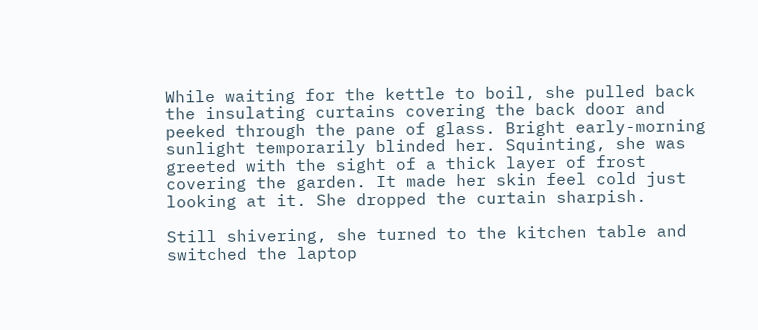While waiting for the kettle to boil, she pulled back the insulating curtains covering the back door and peeked through the pane of glass. Bright early-morning sunlight temporarily blinded her. Squinting, she was greeted with the sight of a thick layer of frost covering the garden. It made her skin feel cold just looking at it. She dropped the curtain sharpish.

Still shivering, she turned to the kitchen table and switched the laptop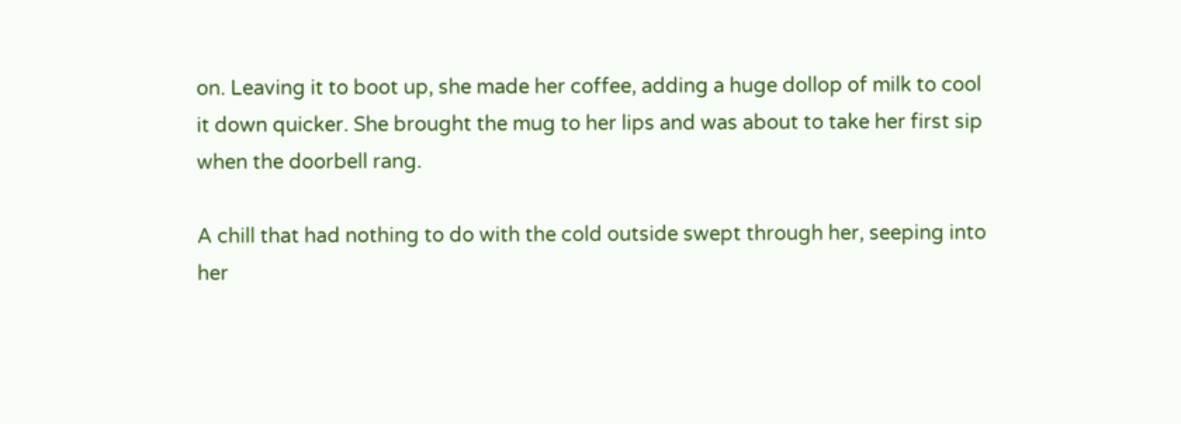on. Leaving it to boot up, she made her coffee, adding a huge dollop of milk to cool it down quicker. She brought the mug to her lips and was about to take her first sip when the doorbell rang.

A chill that had nothing to do with the cold outside swept through her, seeping into her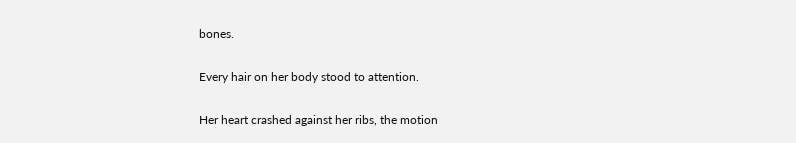bones.

Every hair on her body stood to attention.

Her heart crashed against her ribs, the motion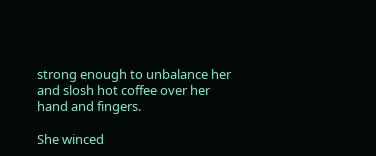strong enough to unbalance her and slosh hot coffee over her hand and fingers.

She winced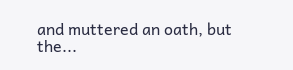and muttered an oath, but the...